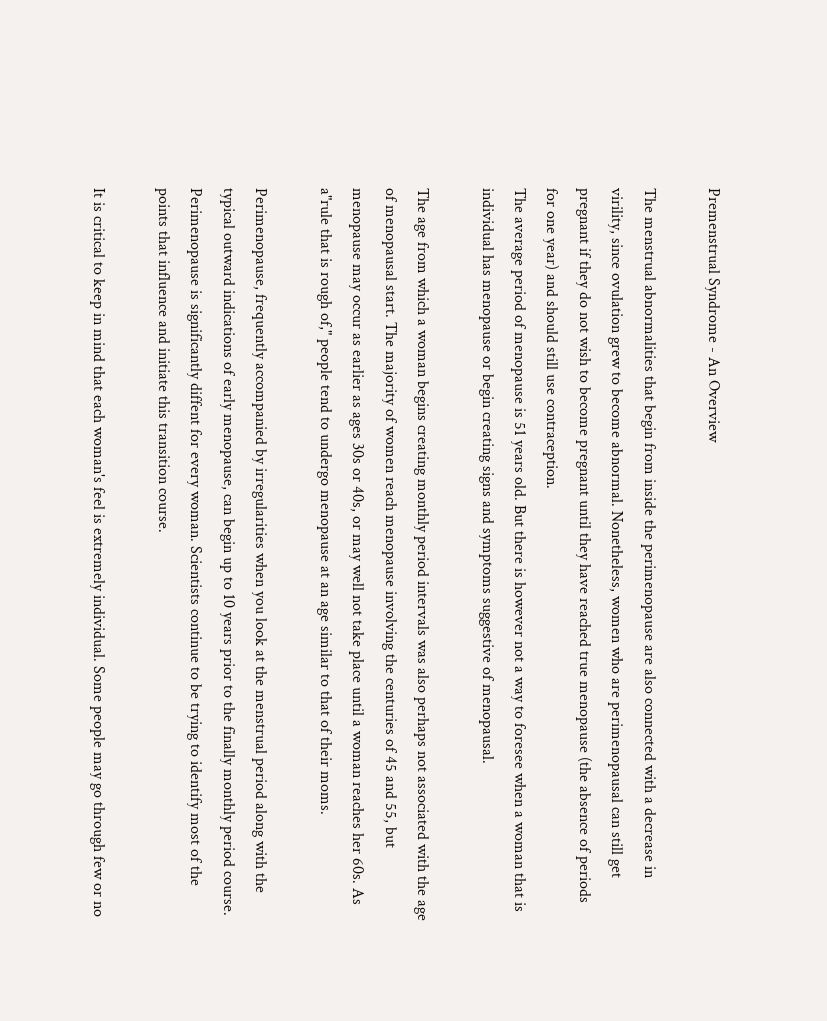Premenstrual Syndrome - An Overview

The menstrual abnormalities that begin from inside the perimenopause are also connected with a decrease in virility, since ovulation grew to become abnormal. Nonetheless, women who are perimenopausal can still get pregnant if they do not wish to become pregnant until they have reached true menopause (the absence of periods for one year) and should still use contraception.
The average period of menopause is 51 years old. But there is however not a way to foresee when a woman that is individual has menopause or begin creating signs and symptoms suggestive of menopausal.

The age from which a woman begins creating monthly period intervals was also perhaps not associated with the age of menopausal start. The majority of women reach menopause involving the centuries of 45 and 55, but menopause may occur as earlier as ages 30s or 40s, or may well not take place until a woman reaches her 60s. As a"rule that is rough of," people tend to undergo menopause at an age similar to that of their moms.

Perimenopause, frequently accompanied by irregularities when you look at the menstrual period along with the typical outward indications of early menopause, can begin up to 10 years prior to the finally monthly period course. Perimenopause is significantly diffent for every woman. Scientists continue to be trying to identify most of the points that influence and initiate this transition course.

It is critical to keep in mind that each woman's feel is extremely individual. Some people may go through few or no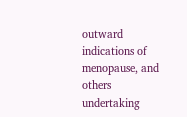outward indications of menopause, and others undertaking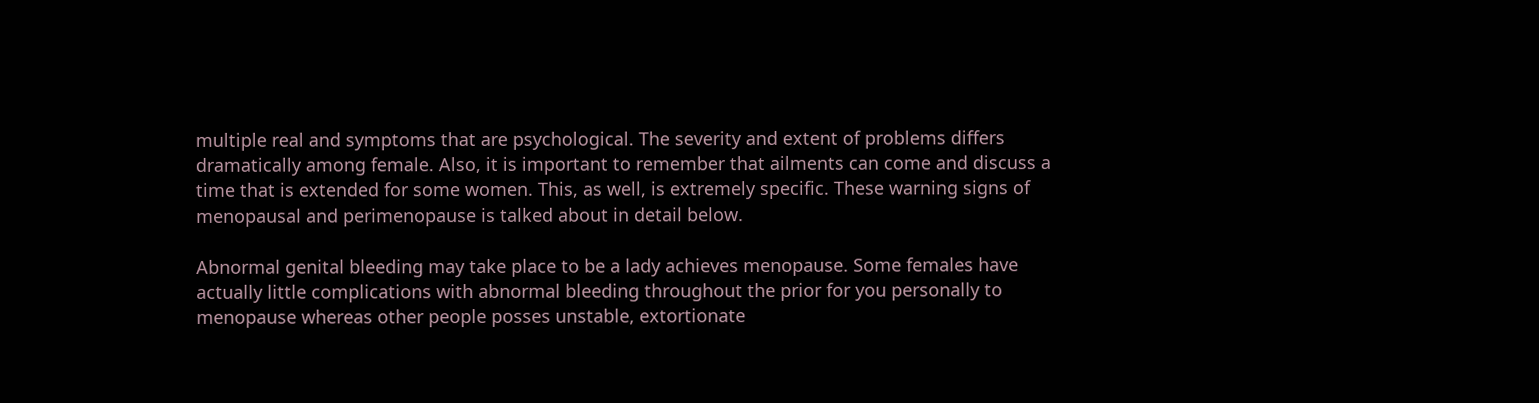multiple real and symptoms that are psychological. The severity and extent of problems differs dramatically among female. Also, it is important to remember that ailments can come and discuss a time that is extended for some women. This, as well, is extremely specific. These warning signs of menopausal and perimenopause is talked about in detail below.

Abnormal genital bleeding may take place to be a lady achieves menopause. Some females have actually little complications with abnormal bleeding throughout the prior for you personally to menopause whereas other people posses unstable, extortionate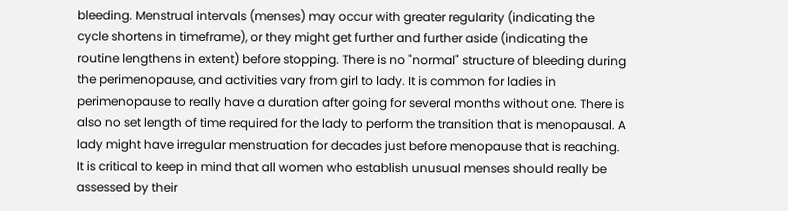bleeding. Menstrual intervals (menses) may occur with greater regularity (indicating the cycle shortens in timeframe), or they might get further and further aside (indicating the routine lengthens in extent) before stopping. There is no "normal" structure of bleeding during the perimenopause, and activities vary from girl to lady. It is common for ladies in perimenopause to really have a duration after going for several months without one. There is also no set length of time required for the lady to perform the transition that is menopausal. A lady might have irregular menstruation for decades just before menopause that is reaching. It is critical to keep in mind that all women who establish unusual menses should really be assessed by their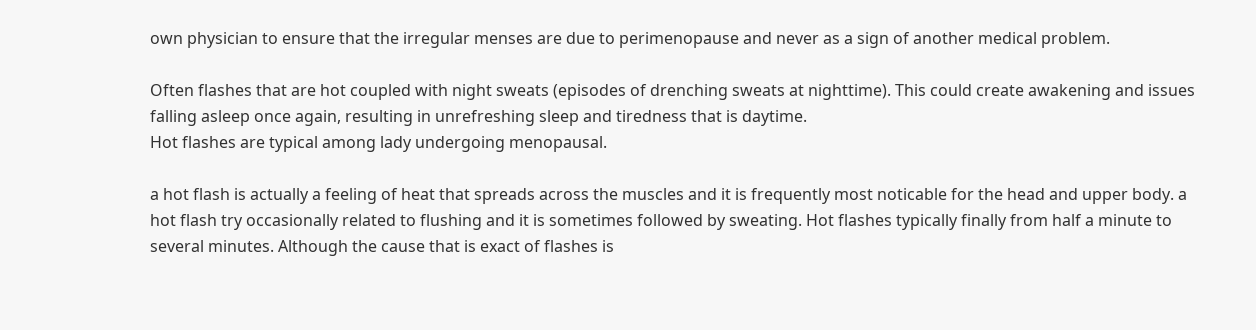own physician to ensure that the irregular menses are due to perimenopause and never as a sign of another medical problem.

Often flashes that are hot coupled with night sweats (episodes of drenching sweats at nighttime). This could create awakening and issues falling asleep once again, resulting in unrefreshing sleep and tiredness that is daytime.
Hot flashes are typical among lady undergoing menopausal.

a hot flash is actually a feeling of heat that spreads across the muscles and it is frequently most noticable for the head and upper body. a hot flash try occasionally related to flushing and it is sometimes followed by sweating. Hot flashes typically finally from half a minute to several minutes. Although the cause that is exact of flashes is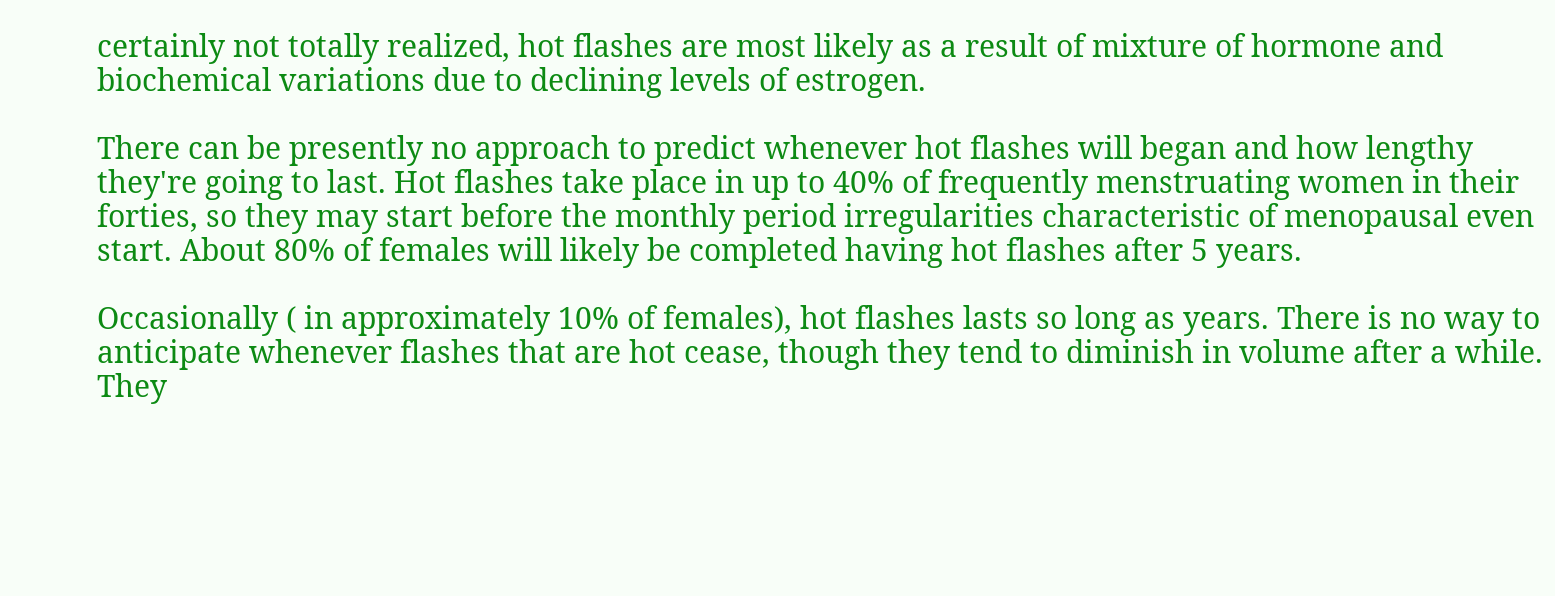certainly not totally realized, hot flashes are most likely as a result of mixture of hormone and biochemical variations due to declining levels of estrogen.

There can be presently no approach to predict whenever hot flashes will began and how lengthy they're going to last. Hot flashes take place in up to 40% of frequently menstruating women in their forties, so they may start before the monthly period irregularities characteristic of menopausal even start. About 80% of females will likely be completed having hot flashes after 5 years.

Occasionally ( in approximately 10% of females), hot flashes lasts so long as years. There is no way to anticipate whenever flashes that are hot cease, though they tend to diminish in volume after a while. They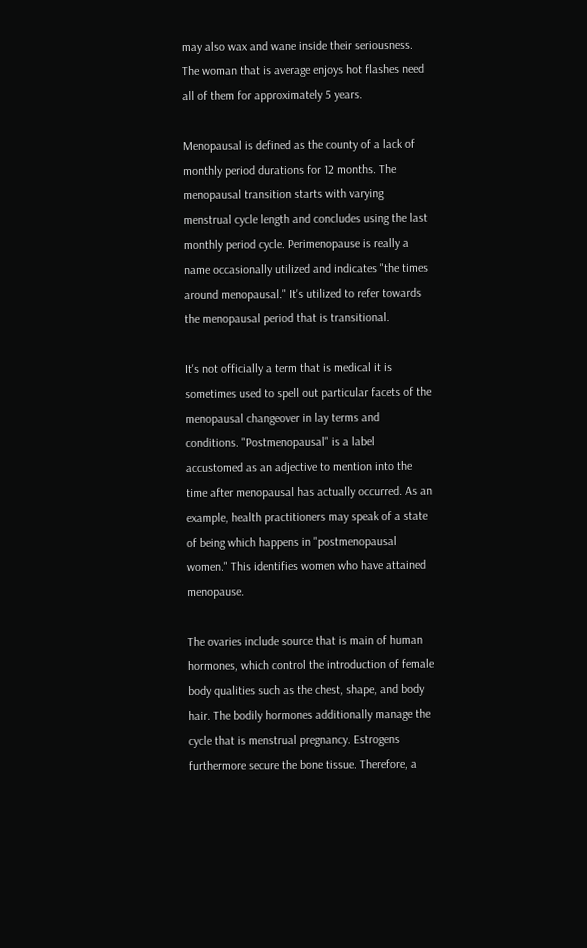may also wax and wane inside their seriousness. The woman that is average enjoys hot flashes need all of them for approximately 5 years.

Menopausal is defined as the county of a lack of monthly period durations for 12 months. The menopausal transition starts with varying menstrual cycle length and concludes using the last monthly period cycle. Perimenopause is really a name occasionally utilized and indicates "the times around menopausal." It's utilized to refer towards the menopausal period that is transitional.

It's not officially a term that is medical it is sometimes used to spell out particular facets of the menopausal changeover in lay terms and conditions. "Postmenopausal" is a label accustomed as an adjective to mention into the time after menopausal has actually occurred. As an example, health practitioners may speak of a state of being which happens in "postmenopausal women." This identifies women who have attained menopause.

The ovaries include source that is main of human hormones, which control the introduction of female body qualities such as the chest, shape, and body hair. The bodily hormones additionally manage the cycle that is menstrual pregnancy. Estrogens furthermore secure the bone tissue. Therefore, a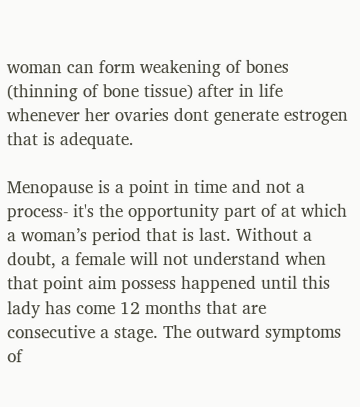woman can form weakening of bones (thinning of bone tissue) after in life whenever her ovaries dont generate estrogen that is adequate.

Menopause is a point in time and not a process- it's the opportunity part of at which a woman’s period that is last. Without a doubt, a female will not understand when that point aim possess happened until this lady has come 12 months that are consecutive a stage. The outward symptoms of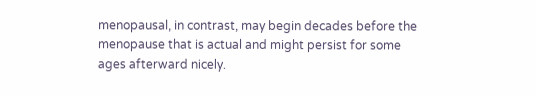menopausal, in contrast, may begin decades before the menopause that is actual and might persist for some ages afterward nicely.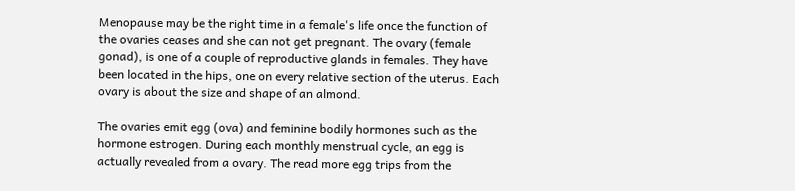Menopause may be the right time in a female's life once the function of the ovaries ceases and she can not get pregnant. The ovary (female gonad), is one of a couple of reproductive glands in females. They have been located in the hips, one on every relative section of the uterus. Each ovary is about the size and shape of an almond.

The ovaries emit egg (ova) and feminine bodily hormones such as the hormone estrogen. During each monthly menstrual cycle, an egg is actually revealed from a ovary. The read more egg trips from the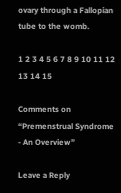ovary through a Fallopian tube to the womb.

1 2 3 4 5 6 7 8 9 10 11 12 13 14 15

Comments on “Premenstrual Syndrome - An Overview”

Leave a Reply